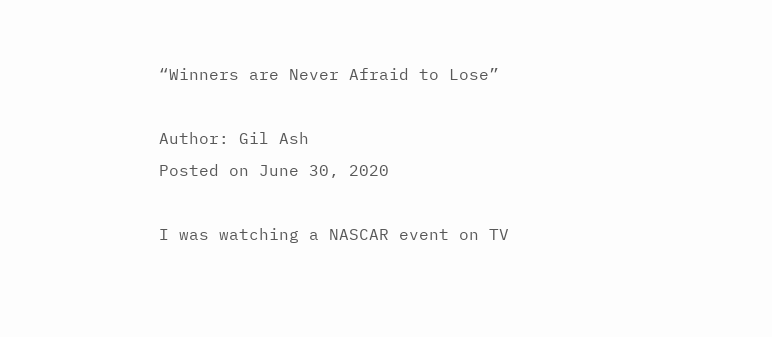“Winners are Never Afraid to Lose”

Author: Gil Ash
Posted on June 30, 2020

I was watching a NASCAR event on TV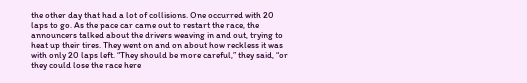the other day that had a lot of collisions. One occurred with 20 laps to go. As the pace car came out to restart the race, the announcers talked about the drivers weaving in and out, trying to heat up their tires. They went on and on about how reckless it was with only 20 laps left. “They should be more careful,” they said, “or they could lose the race here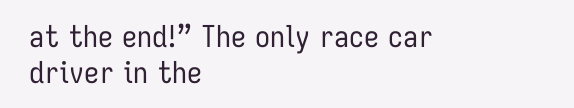at the end!” The only race car driver in the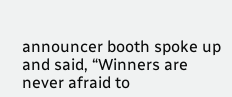announcer booth spoke up and said, “Winners are never afraid to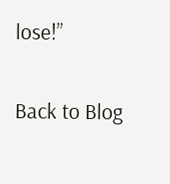lose!”

Back to Blog